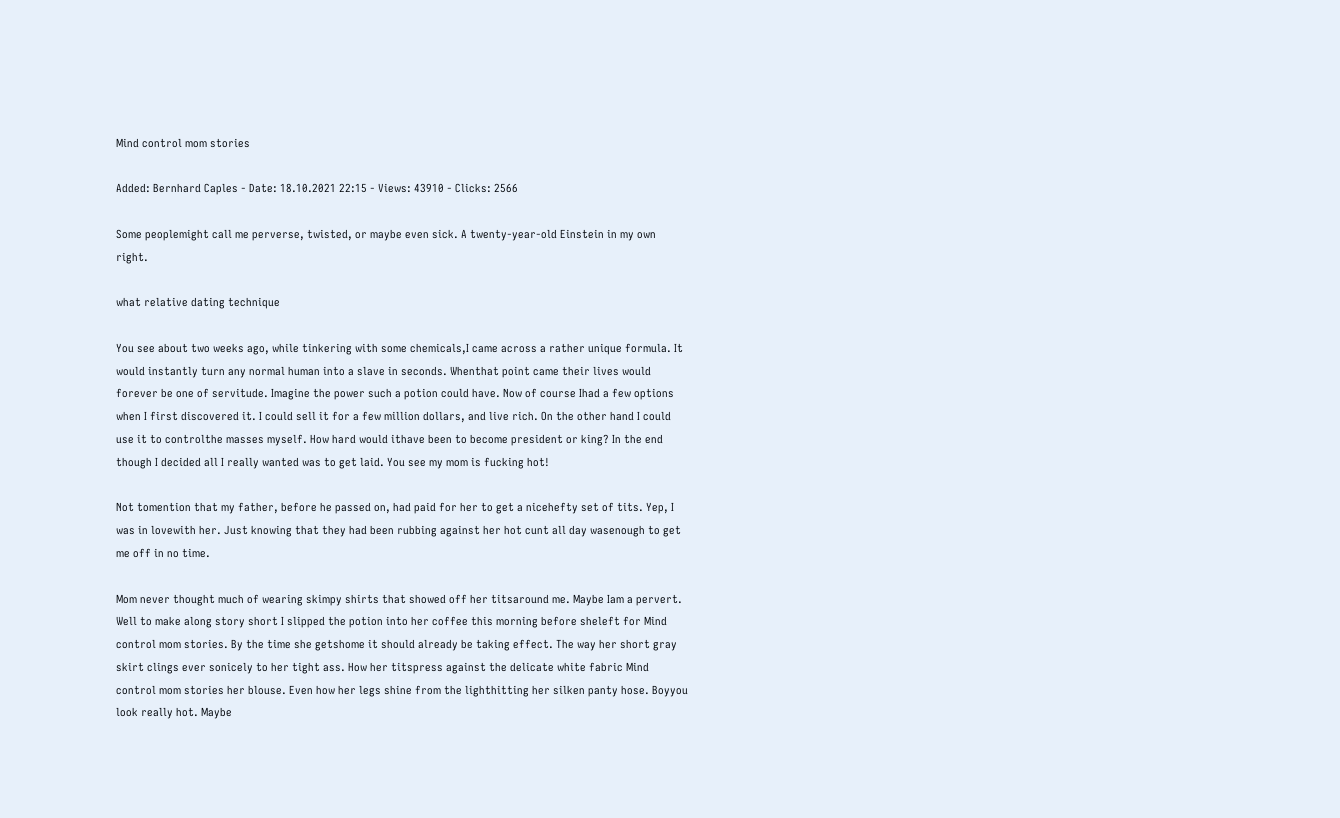Mind control mom stories

Added: Bernhard Caples - Date: 18.10.2021 22:15 - Views: 43910 - Clicks: 2566

Some peoplemight call me perverse, twisted, or maybe even sick. A twenty-year-old Einstein in my own right.

what relative dating technique

You see about two weeks ago, while tinkering with some chemicals,I came across a rather unique formula. It would instantly turn any normal human into a slave in seconds. Whenthat point came their lives would forever be one of servitude. Imagine the power such a potion could have. Now of course Ihad a few options when I first discovered it. I could sell it for a few million dollars, and live rich. On the other hand I could use it to controlthe masses myself. How hard would ithave been to become president or king? In the end though I decided all I really wanted was to get laid. You see my mom is fucking hot!

Not tomention that my father, before he passed on, had paid for her to get a nicehefty set of tits. Yep, I was in lovewith her. Just knowing that they had been rubbing against her hot cunt all day wasenough to get me off in no time.

Mom never thought much of wearing skimpy shirts that showed off her titsaround me. Maybe Iam a pervert. Well to make along story short I slipped the potion into her coffee this morning before sheleft for Mind control mom stories. By the time she getshome it should already be taking effect. The way her short gray skirt clings ever sonicely to her tight ass. How her titspress against the delicate white fabric Mind control mom stories her blouse. Even how her legs shine from the lighthitting her silken panty hose. Boyyou look really hot. Maybe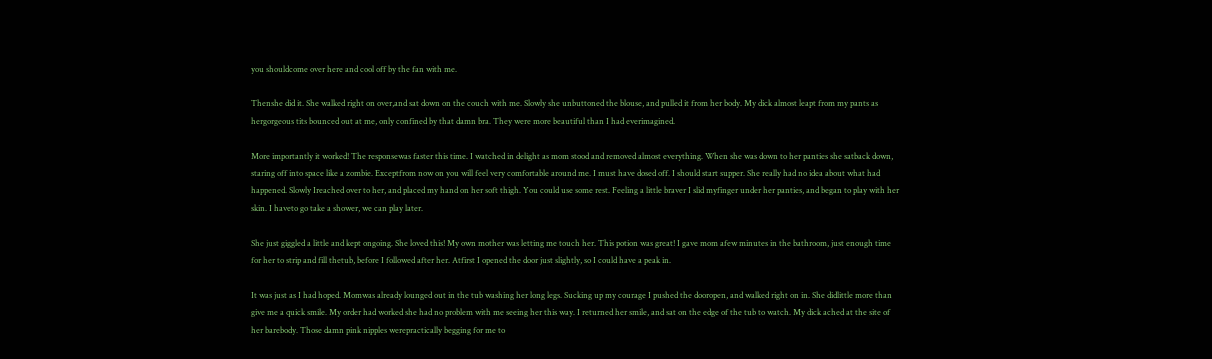you shouldcome over here and cool off by the fan with me.

Thenshe did it. She walked right on over,and sat down on the couch with me. Slowly she unbuttoned the blouse, and pulled it from her body. My dick almost leapt from my pants as hergorgeous tits bounced out at me, only confined by that damn bra. They were more beautiful than I had everimagined.

More importantly it worked! The responsewas faster this time. I watched in delight as mom stood and removed almost everything. When she was down to her panties she satback down, staring off into space like a zombie. Exceptfrom now on you will feel very comfortable around me. I must have dosed off. I should start supper. She really had no idea about what had happened. Slowly Ireached over to her, and placed my hand on her soft thigh. You could use some rest. Feeling a little braver I slid myfinger under her panties, and began to play with her skin. I haveto go take a shower, we can play later.

She just giggled a little and kept ongoing. She loved this! My own mother was letting me touch her. This potion was great! I gave mom afew minutes in the bathroom, just enough time for her to strip and fill thetub, before I followed after her. Atfirst I opened the door just slightly, so I could have a peak in.

It was just as I had hoped. Momwas already lounged out in the tub washing her long legs. Sucking up my courage I pushed the dooropen, and walked right on in. She didlittle more than give me a quick smile. My order had worked she had no problem with me seeing her this way. I returned her smile, and sat on the edge of the tub to watch. My dick ached at the site of her barebody. Those damn pink nipples werepractically begging for me to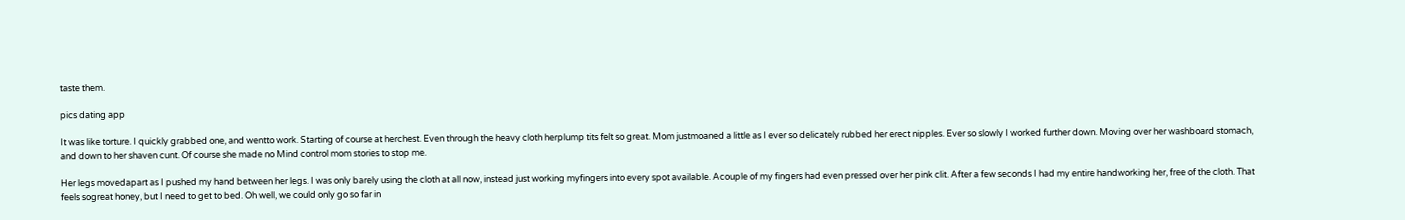taste them.

pics dating app

It was like torture. I quickly grabbed one, and wentto work. Starting of course at herchest. Even through the heavy cloth herplump tits felt so great. Mom justmoaned a little as I ever so delicately rubbed her erect nipples. Ever so slowly I worked further down. Moving over her washboard stomach, and down to her shaven cunt. Of course she made no Mind control mom stories to stop me.

Her legs movedapart as I pushed my hand between her legs. I was only barely using the cloth at all now, instead just working myfingers into every spot available. Acouple of my fingers had even pressed over her pink clit. After a few seconds I had my entire handworking her, free of the cloth. That feels sogreat honey, but I need to get to bed. Oh well, we could only go so far in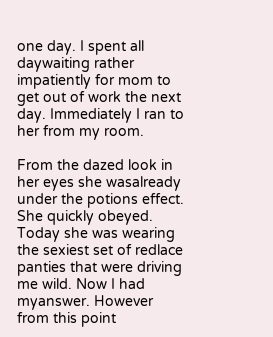one day. I spent all daywaiting rather impatiently for mom to get out of work the next day. Immediately I ran to her from my room.

From the dazed look in her eyes she wasalready under the potions effect. She quickly obeyed. Today she was wearing the sexiest set of redlace panties that were driving me wild. Now I had myanswer. However from this point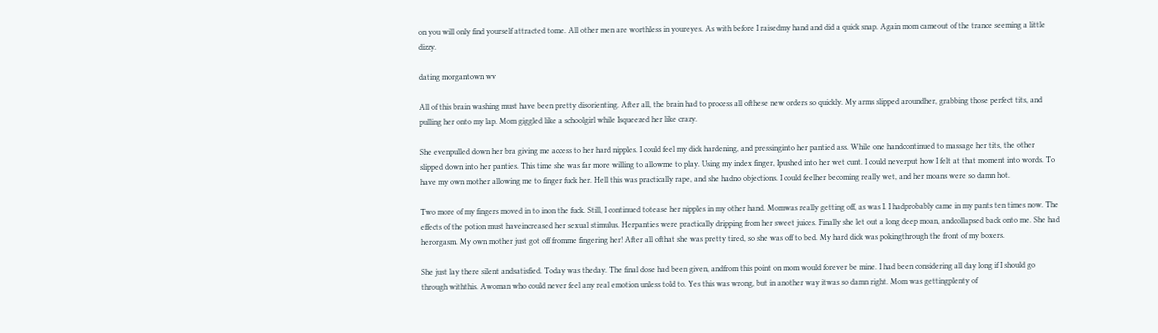on you will only find yourself attracted tome. All other men are worthless in youreyes. As with before I raisedmy hand and did a quick snap. Again mom cameout of the trance seeming a little dizzy.

dating morgantown wv

All of this brain washing must have been pretty disorienting. After all, the brain had to process all ofthese new orders so quickly. My arms slipped aroundher, grabbing those perfect tits, and pulling her onto my lap. Mom giggled like a schoolgirl while Isqueezed her like crazy.

She evenpulled down her bra giving me access to her hard nipples. I could feel my dick hardening, and pressinginto her pantied ass. While one handcontinued to massage her tits, the other slipped down into her panties. This time she was far more willing to allowme to play. Using my index finger, Ipushed into her wet cunt. I could neverput how I felt at that moment into words. To have my own mother allowing me to finger fuck her. Hell this was practically rape, and she hadno objections. I could feelher becoming really wet, and her moans were so damn hot.

Two more of my fingers moved in to inon the fuck. Still, I continued totease her nipples in my other hand. Momwas really getting off, as was I. I hadprobably came in my pants ten times now. The effects of the potion must haveincreased her sexual stimulus. Herpanties were practically dripping from her sweet juices. Finally she let out a long deep moan, andcollapsed back onto me. She had herorgasm. My own mother just got off fromme fingering her! After all ofthat she was pretty tired, so she was off to bed. My hard dick was pokingthrough the front of my boxers.

She just lay there silent andsatisfied. Today was theday. The final dose had been given, andfrom this point on mom would forever be mine. I had been considering all day long if I should go through withthis. Awoman who could never feel any real emotion unless told to. Yes this was wrong, but in another way itwas so damn right. Mom was gettingplenty of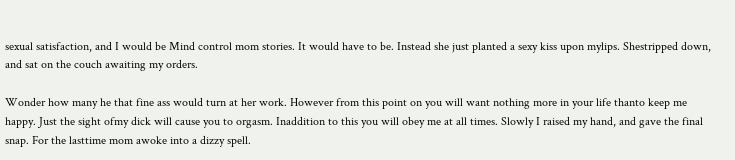sexual satisfaction, and I would be Mind control mom stories. It would have to be. Instead she just planted a sexy kiss upon mylips. Shestripped down, and sat on the couch awaiting my orders.

Wonder how many he that fine ass would turn at her work. However from this point on you will want nothing more in your life thanto keep me happy. Just the sight ofmy dick will cause you to orgasm. Inaddition to this you will obey me at all times. Slowly I raised my hand, and gave the final snap. For the lasttime mom awoke into a dizzy spell.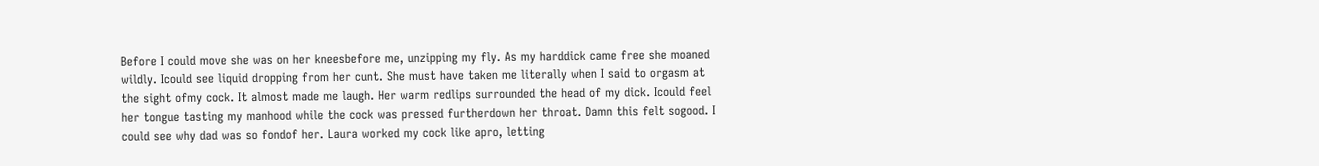Before I could move she was on her kneesbefore me, unzipping my fly. As my harddick came free she moaned wildly. Icould see liquid dropping from her cunt. She must have taken me literally when I said to orgasm at the sight ofmy cock. It almost made me laugh. Her warm redlips surrounded the head of my dick. Icould feel her tongue tasting my manhood while the cock was pressed furtherdown her throat. Damn this felt sogood. I could see why dad was so fondof her. Laura worked my cock like apro, letting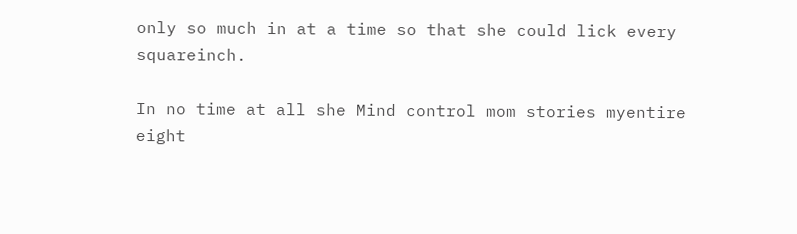only so much in at a time so that she could lick every squareinch.

In no time at all she Mind control mom stories myentire eight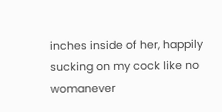inches inside of her, happily sucking on my cock like no womanever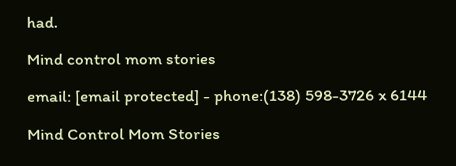had.

Mind control mom stories

email: [email protected] - phone:(138) 598-3726 x 6144

Mind Control Mom Stories